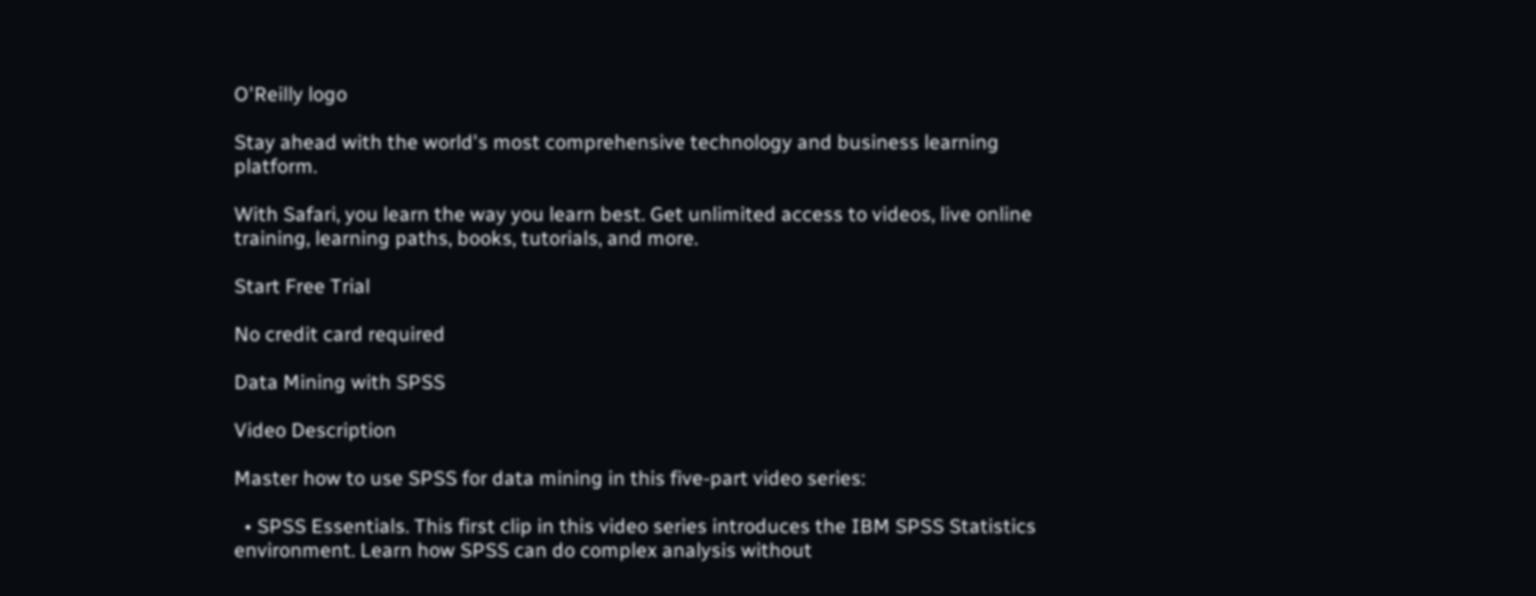O'Reilly logo

Stay ahead with the world's most comprehensive technology and business learning platform.

With Safari, you learn the way you learn best. Get unlimited access to videos, live online training, learning paths, books, tutorials, and more.

Start Free Trial

No credit card required

Data Mining with SPSS

Video Description

Master how to use SPSS for data mining in this five-part video series:

  • SPSS Essentials. This first clip in this video series introduces the IBM SPSS Statistics environment. Learn how SPSS can do complex analysis without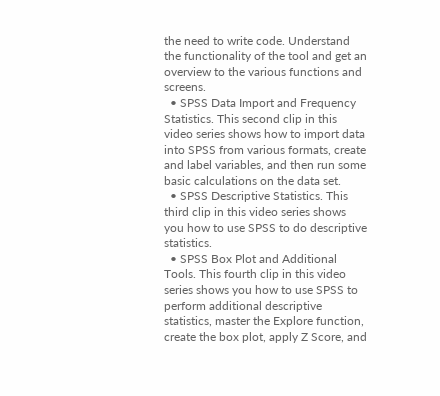the need to write code. Understand the functionality of the tool and get an overview to the various functions and screens.
  • SPSS Data Import and Frequency Statistics. This second clip in this video series shows how to import data into SPSS from various formats, create and label variables, and then run some basic calculations on the data set.
  • SPSS Descriptive Statistics. This third clip in this video series shows you how to use SPSS to do descriptive statistics.
  • SPSS Box Plot and Additional Tools. This fourth clip in this video series shows you how to use SPSS to perform additional descriptive statistics, master the Explore function, create the box plot, apply Z Score, and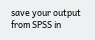save your output from SPSS in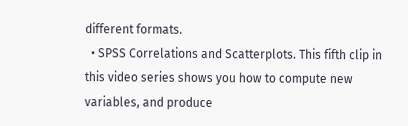different formats.
  • SPSS Correlations and Scatterplots. This fifth clip in this video series shows you how to compute new variables, and produce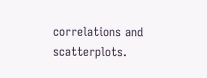correlations and scatterplots.